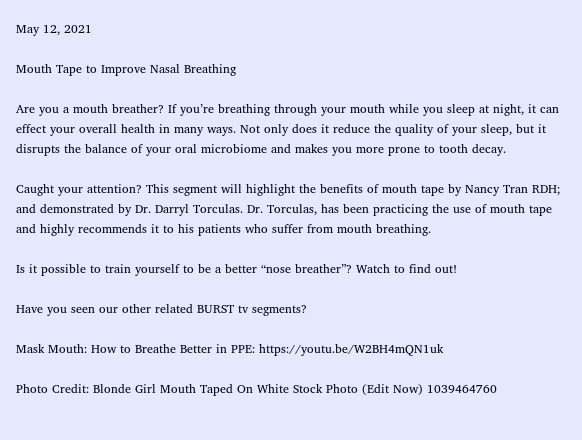May 12, 2021

Mouth Tape to Improve Nasal Breathing

Are you a mouth breather? If you’re breathing through your mouth while you sleep at night, it can effect your overall health in many ways. Not only does it reduce the quality of your sleep, but it disrupts the balance of your oral microbiome and makes you more prone to tooth decay.

Caught your attention? This segment will highlight the benefits of mouth tape by Nancy Tran RDH; and demonstrated by Dr. Darryl Torculas. Dr. Torculas, has been practicing the use of mouth tape and highly recommends it to his patients who suffer from mouth breathing.

Is it possible to train yourself to be a better “nose breather”? Watch to find out!

Have you seen our other related BURST tv segments?

Mask Mouth: How to Breathe Better in PPE: https://youtu.be/W2BH4mQN1uk

Photo Credit: Blonde Girl Mouth Taped On White Stock Photo (Edit Now) 1039464760